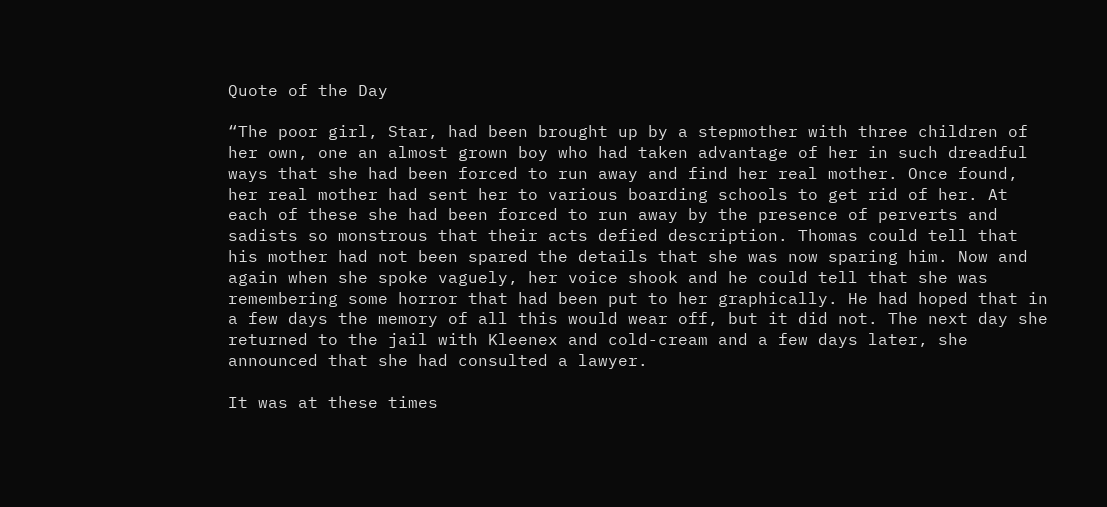Quote of the Day

“The poor girl, Star, had been brought up by a stepmother with three children of her own, one an almost grown boy who had taken advantage of her in such dreadful ways that she had been forced to run away and find her real mother. Once found, her real mother had sent her to various boarding schools to get rid of her. At each of these she had been forced to run away by the presence of perverts and sadists so monstrous that their acts defied description. Thomas could tell that his mother had not been spared the details that she was now sparing him. Now and again when she spoke vaguely, her voice shook and he could tell that she was remembering some horror that had been put to her graphically. He had hoped that in a few days the memory of all this would wear off, but it did not. The next day she returned to the jail with Kleenex and cold-cream and a few days later, she announced that she had consulted a lawyer.

It was at these times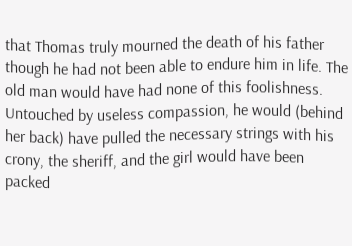that Thomas truly mourned the death of his father though he had not been able to endure him in life. The old man would have had none of this foolishness. Untouched by useless compassion, he would (behind her back) have pulled the necessary strings with his crony, the sheriff, and the girl would have been packed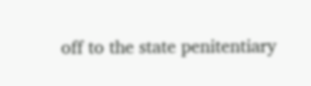off to the state penitentiary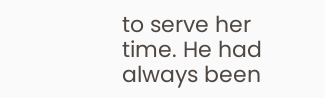to serve her time. He had always been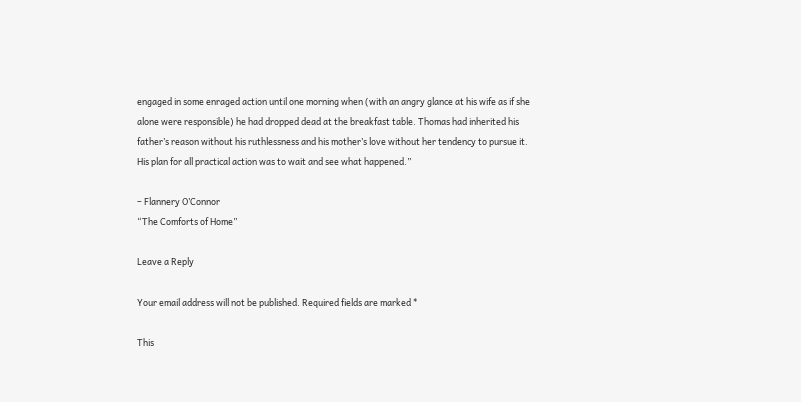engaged in some enraged action until one morning when (with an angry glance at his wife as if she alone were responsible) he had dropped dead at the breakfast table. Thomas had inherited his father’s reason without his ruthlessness and his mother’s love without her tendency to pursue it. His plan for all practical action was to wait and see what happened.”

– Flannery O’Connor
“The Comforts of Home”

Leave a Reply

Your email address will not be published. Required fields are marked *

This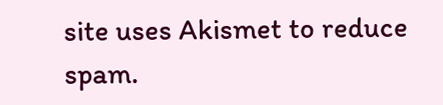site uses Akismet to reduce spam.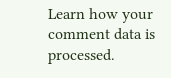Learn how your comment data is processed.